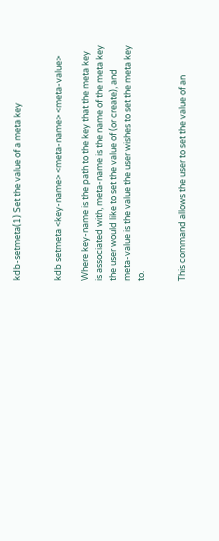kdb-setmeta(1) Set the value of a meta key


kdb setmeta <key-name> <meta-name> <meta-value>

Where key-name is the path to the key that the meta key is associated with, meta-name is the name of the meta key the user would like to set the value of (or create), and meta-value is the value the user wishes to set the meta key to.


This command allows the user to set the value of an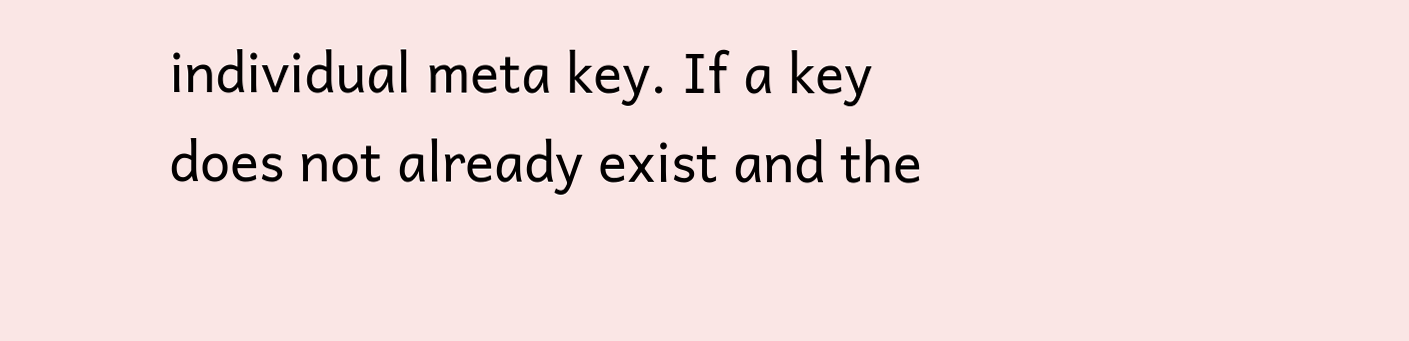individual meta key. If a key does not already exist and the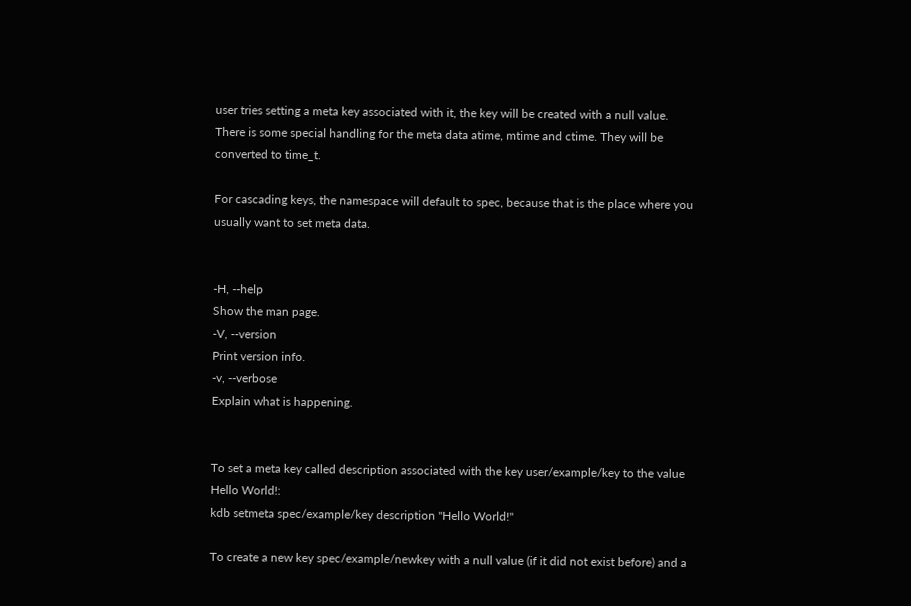user tries setting a meta key associated with it, the key will be created with a null value. There is some special handling for the meta data atime, mtime and ctime. They will be converted to time_t.

For cascading keys, the namespace will default to spec, because that is the place where you usually want to set meta data.


-H, --help
Show the man page.
-V, --version
Print version info.
-v, --verbose
Explain what is happening.


To set a meta key called description associated with the key user/example/key to the value Hello World!:
kdb setmeta spec/example/key description "Hello World!"

To create a new key spec/example/newkey with a null value (if it did not exist before) and a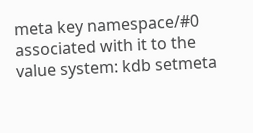meta key namespace/#0 associated with it to the value system: kdb setmeta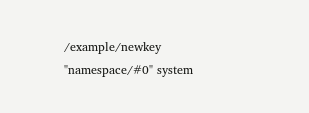/example/newkey "namespace/#0" system